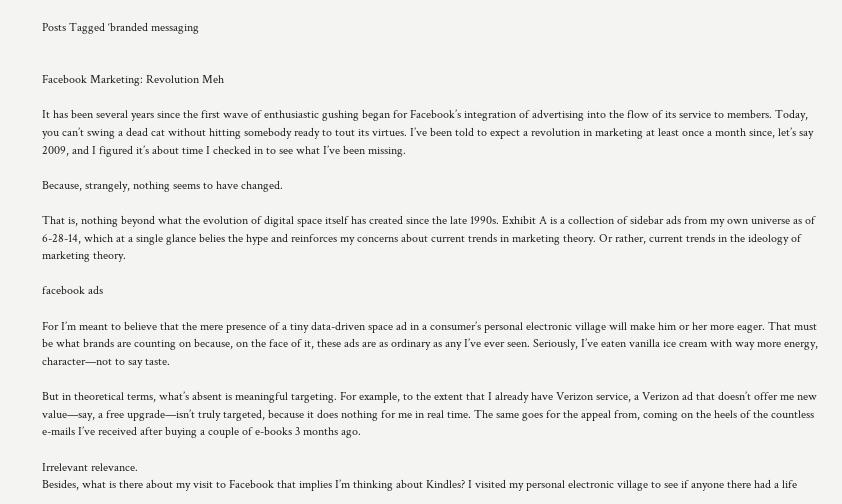Posts Tagged ‘branded messaging


Facebook Marketing: Revolution Meh

It has been several years since the first wave of enthusiastic gushing began for Facebook’s integration of advertising into the flow of its service to members. Today, you can’t swing a dead cat without hitting somebody ready to tout its virtues. I’ve been told to expect a revolution in marketing at least once a month since, let’s say 2009, and I figured it’s about time I checked in to see what I’ve been missing.

Because, strangely, nothing seems to have changed.

That is, nothing beyond what the evolution of digital space itself has created since the late 1990s. Exhibit A is a collection of sidebar ads from my own universe as of 6-28-14, which at a single glance belies the hype and reinforces my concerns about current trends in marketing theory. Or rather, current trends in the ideology of marketing theory.

facebook ads

For I’m meant to believe that the mere presence of a tiny data-driven space ad in a consumer’s personal electronic village will make him or her more eager. That must be what brands are counting on because, on the face of it, these ads are as ordinary as any I’ve ever seen. Seriously, I’ve eaten vanilla ice cream with way more energy, character—not to say taste.

But in theoretical terms, what’s absent is meaningful targeting. For example, to the extent that I already have Verizon service, a Verizon ad that doesn’t offer me new value—say, a free upgrade—isn’t truly targeted, because it does nothing for me in real time. The same goes for the appeal from, coming on the heels of the countless e-mails I’ve received after buying a couple of e-books 3 months ago.

Irrelevant relevance.
Besides, what is there about my visit to Facebook that implies I’m thinking about Kindles? I visited my personal electronic village to see if anyone there had a life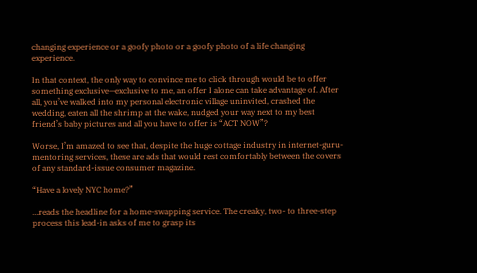changing experience or a goofy photo or a goofy photo of a life changing experience.

In that context, the only way to convince me to click through would be to offer something exclusive—exclusive to me, an offer I alone can take advantage of. After all, you’ve walked into my personal electronic village uninvited, crashed the wedding, eaten all the shrimp at the wake, nudged your way next to my best friend’s baby pictures and all you have to offer is “ACT NOW”?

Worse, I’m amazed to see that, despite the huge cottage industry in internet-guru-mentoring services, these are ads that would rest comfortably between the covers of any standard-issue consumer magazine.

“Have a lovely NYC home?”

…reads the headline for a home-swapping service. The creaky, two- to three-step process this lead-in asks of me to grasp its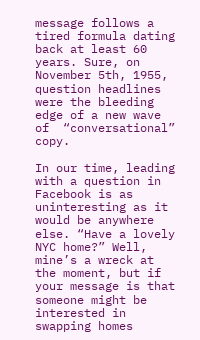message follows a tired formula dating back at least 60 years. Sure, on November 5th, 1955, question headlines were the bleeding edge of a new wave of  “conversational” copy.

In our time, leading with a question in Facebook is as uninteresting as it would be anywhere else. “Have a lovely NYC home?” Well, mine’s a wreck at the moment, but if your message is that someone might be interested in swapping homes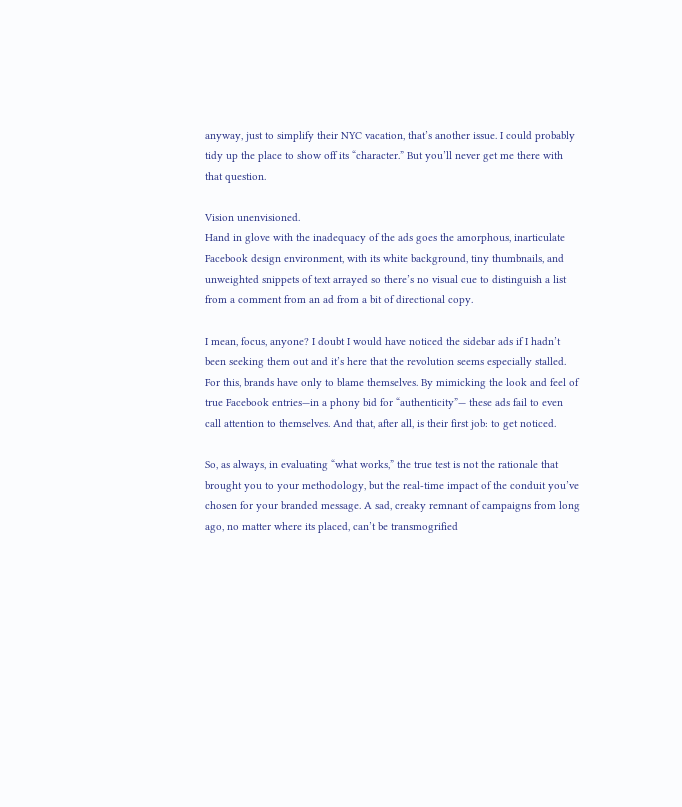anyway, just to simplify their NYC vacation, that’s another issue. I could probably tidy up the place to show off its “character.” But you’ll never get me there with that question.

Vision unenvisioned.
Hand in glove with the inadequacy of the ads goes the amorphous, inarticulate Facebook design environment, with its white background, tiny thumbnails, and unweighted snippets of text arrayed so there’s no visual cue to distinguish a list from a comment from an ad from a bit of directional copy.

I mean, focus, anyone? I doubt I would have noticed the sidebar ads if I hadn’t been seeking them out and it’s here that the revolution seems especially stalled. For this, brands have only to blame themselves. By mimicking the look and feel of true Facebook entries—in a phony bid for “authenticity”— these ads fail to even call attention to themselves. And that, after all, is their first job: to get noticed.

So, as always, in evaluating “what works,” the true test is not the rationale that brought you to your methodology, but the real-time impact of the conduit you’ve chosen for your branded message. A sad, creaky remnant of campaigns from long ago, no matter where its placed, can’t be transmogrified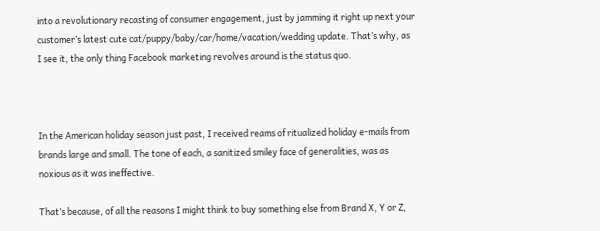into a revolutionary recasting of consumer engagement, just by jamming it right up next your customer’s latest cute cat/puppy/baby/car/home/vacation/wedding update. That’s why, as I see it, the only thing Facebook marketing revolves around is the status quo.



In the American holiday season just past, I received reams of ritualized holiday e-mails from brands large and small. The tone of each, a sanitized smiley face of generalities, was as noxious as it was ineffective.

That’s because, of all the reasons I might think to buy something else from Brand X, Y or Z,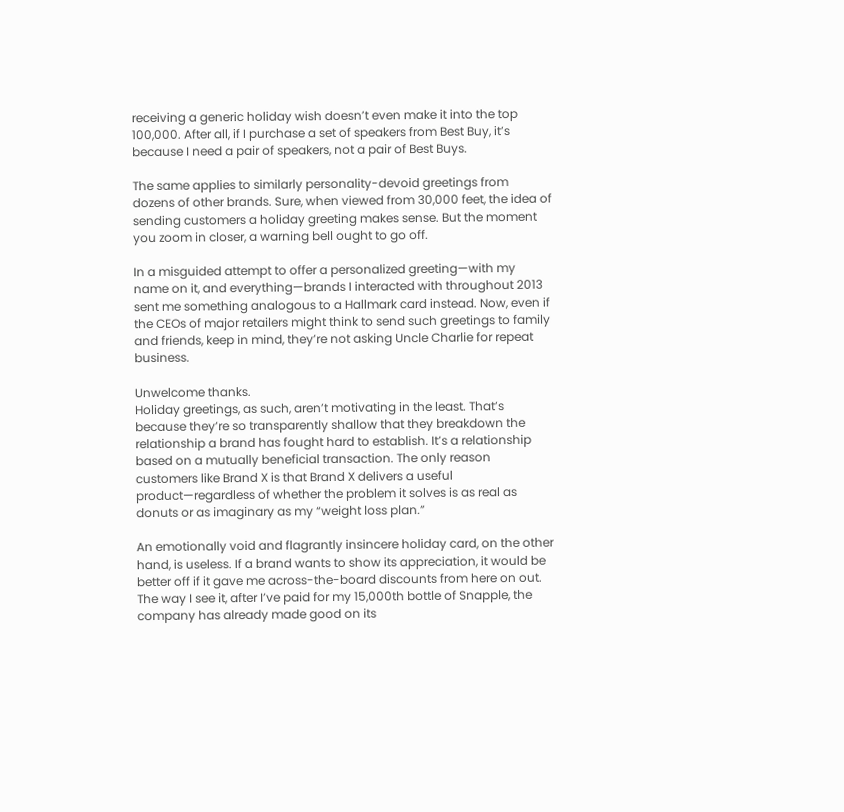receiving a generic holiday wish doesn’t even make it into the top 100,000. After all, if I purchase a set of speakers from Best Buy, it’s because I need a pair of speakers, not a pair of Best Buys.

The same applies to similarly personality-devoid greetings from dozens of other brands. Sure, when viewed from 30,000 feet, the idea of sending customers a holiday greeting makes sense. But the moment you zoom in closer, a warning bell ought to go off.

In a misguided attempt to offer a personalized greeting—with my name on it, and everything—brands I interacted with throughout 2013 sent me something analogous to a Hallmark card instead. Now, even if the CEOs of major retailers might think to send such greetings to family and friends, keep in mind, they’re not asking Uncle Charlie for repeat business.

Unwelcome thanks.
Holiday greetings, as such, aren’t motivating in the least. That’s because they’re so transparently shallow that they breakdown the relationship a brand has fought hard to establish. It’s a relationship based on a mutually beneficial transaction. The only reason customers like Brand X is that Brand X delivers a useful product—regardless of whether the problem it solves is as real as donuts or as imaginary as my “weight loss plan.”

An emotionally void and flagrantly insincere holiday card, on the other hand, is useless. If a brand wants to show its appreciation, it would be better off if it gave me across-the-board discounts from here on out. The way I see it, after I’ve paid for my 15,000th bottle of Snapple, the company has already made good on its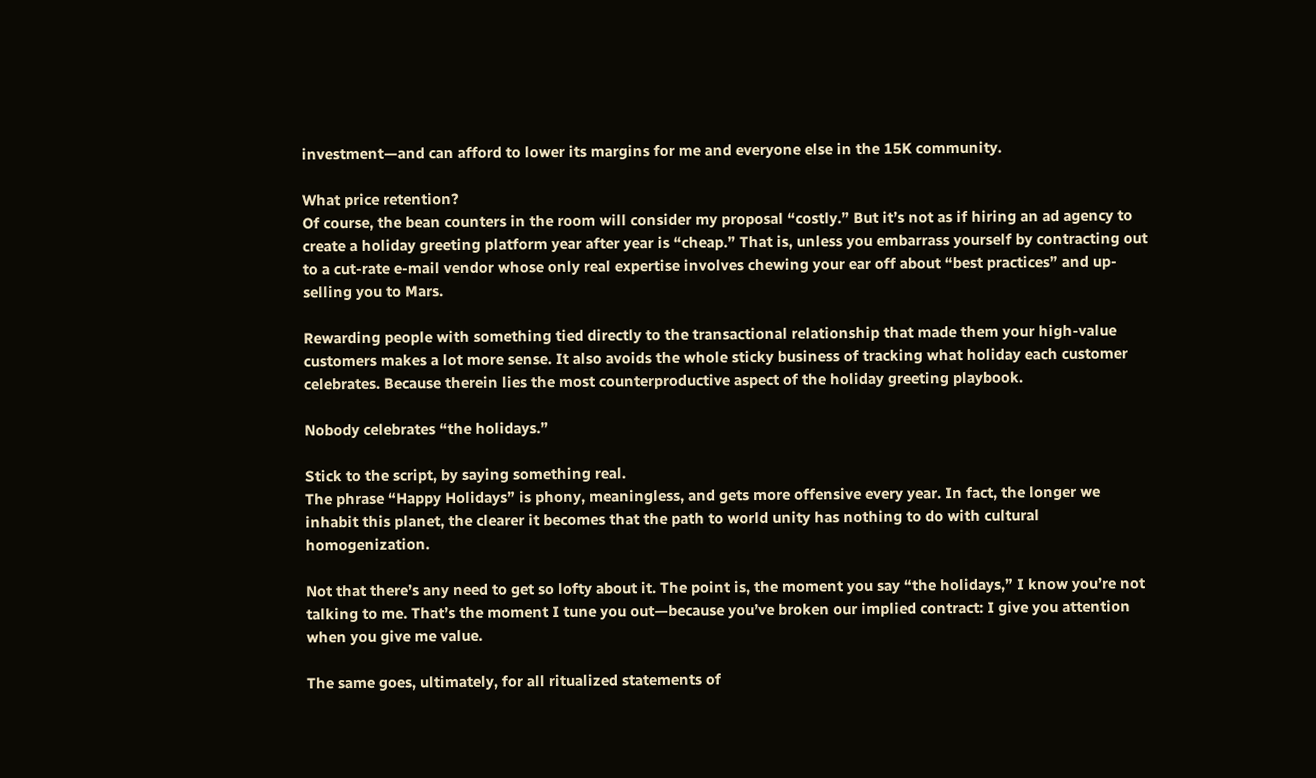investment—and can afford to lower its margins for me and everyone else in the 15K community.

What price retention?
Of course, the bean counters in the room will consider my proposal “costly.” But it’s not as if hiring an ad agency to create a holiday greeting platform year after year is “cheap.” That is, unless you embarrass yourself by contracting out to a cut-rate e-mail vendor whose only real expertise involves chewing your ear off about “best practices” and up-selling you to Mars.

Rewarding people with something tied directly to the transactional relationship that made them your high-value customers makes a lot more sense. It also avoids the whole sticky business of tracking what holiday each customer celebrates. Because therein lies the most counterproductive aspect of the holiday greeting playbook.

Nobody celebrates “the holidays.”

Stick to the script, by saying something real.
The phrase “Happy Holidays” is phony, meaningless, and gets more offensive every year. In fact, the longer we inhabit this planet, the clearer it becomes that the path to world unity has nothing to do with cultural homogenization.

Not that there’s any need to get so lofty about it. The point is, the moment you say “the holidays,” I know you’re not talking to me. That’s the moment I tune you out—because you’ve broken our implied contract: I give you attention when you give me value.

The same goes, ultimately, for all ritualized statements of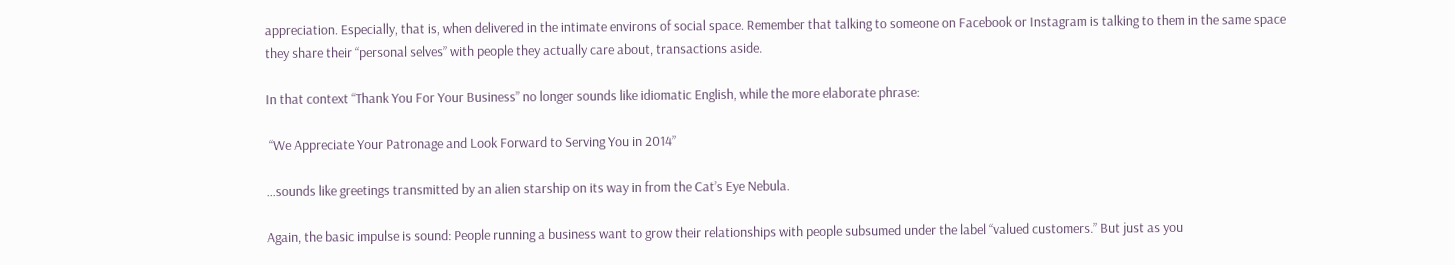appreciation. Especially, that is, when delivered in the intimate environs of social space. Remember that talking to someone on Facebook or Instagram is talking to them in the same space they share their “personal selves” with people they actually care about, transactions aside.

In that context “Thank You For Your Business” no longer sounds like idiomatic English, while the more elaborate phrase:

 “We Appreciate Your Patronage and Look Forward to Serving You in 2014”

…sounds like greetings transmitted by an alien starship on its way in from the Cat’s Eye Nebula.

Again, the basic impulse is sound: People running a business want to grow their relationships with people subsumed under the label “valued customers.” But just as you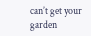can’t get your garden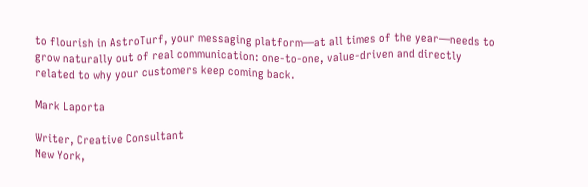to flourish in AstroTurf, your messaging platform—at all times of the year—needs to grow naturally out of real communication: one-to-one, value-driven and directly related to why your customers keep coming back.

Mark Laporta

Writer, Creative Consultant
New York,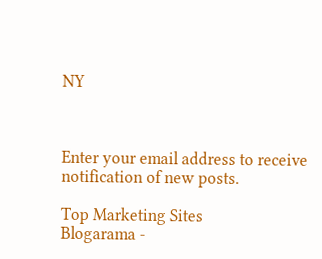NY



Enter your email address to receive notification of new posts.

Top Marketing Sites
Blogarama -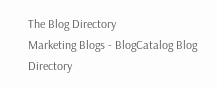The Blog Directory
Marketing Blogs - BlogCatalog Blog Directory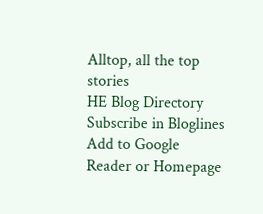Alltop, all the top stories
HE Blog Directory
Subscribe in Bloglines
Add to Google Reader or Homepage